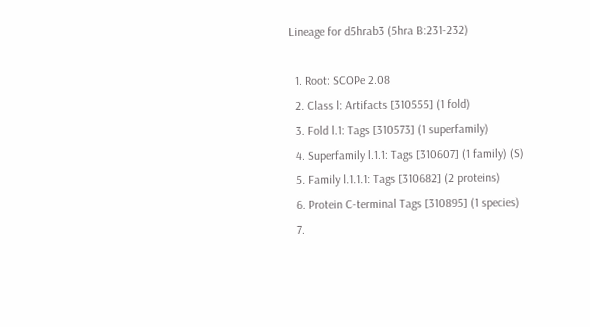Lineage for d5hrab3 (5hra B:231-232)

  1. Root: SCOPe 2.08
  2. Class l: Artifacts [310555] (1 fold)
  3. Fold l.1: Tags [310573] (1 superfamily)
  4. Superfamily l.1.1: Tags [310607] (1 family) (S)
  5. Family l.1.1.1: Tags [310682] (2 proteins)
  6. Protein C-terminal Tags [310895] (1 species)
  7.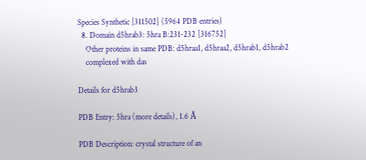Species Synthetic [311502] (5964 PDB entries)
  8. Domain d5hrab3: 5hra B:231-232 [316752]
    Other proteins in same PDB: d5hraa1, d5hraa2, d5hrab1, d5hrab2
    complexed with das

Details for d5hrab3

PDB Entry: 5hra (more details), 1.6 Å

PDB Description: crystal structure of an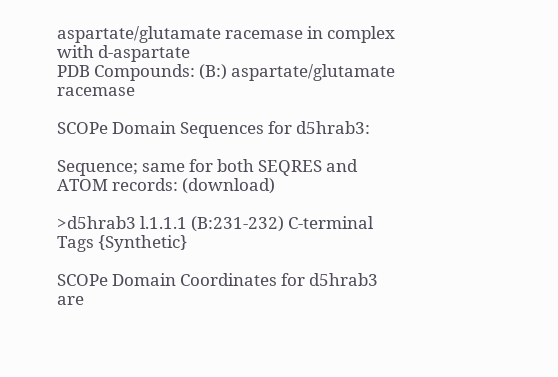aspartate/glutamate racemase in complex with d-aspartate
PDB Compounds: (B:) aspartate/glutamate racemase

SCOPe Domain Sequences for d5hrab3:

Sequence; same for both SEQRES and ATOM records: (download)

>d5hrab3 l.1.1.1 (B:231-232) C-terminal Tags {Synthetic}

SCOPe Domain Coordinates for d5hrab3 are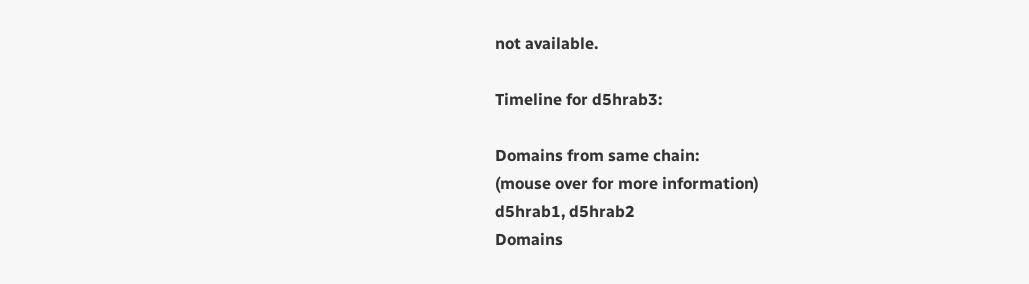not available.

Timeline for d5hrab3:

Domains from same chain:
(mouse over for more information)
d5hrab1, d5hrab2
Domains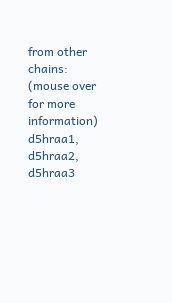from other chains:
(mouse over for more information)
d5hraa1, d5hraa2, d5hraa3